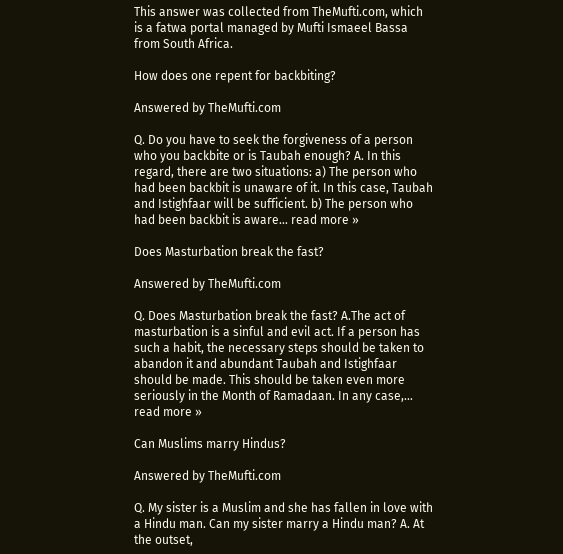This answer was collected from TheMufti.com, which is a fatwa portal managed by Mufti Ismaeel Bassa from South Africa.

How does one repent for backbiting?

Answered by TheMufti.com

Q. Do you have to seek the forgiveness of a person who you backbite or is Taubah enough? A. In this regard, there are two situations: a) The person who had been backbit is unaware of it. In this case, Taubah and Istighfaar will be sufficient. b) The person who had been backbit is aware… read more »

Does Masturbation break the fast?

Answered by TheMufti.com

Q. Does Masturbation break the fast? A.The act of masturbation is a sinful and evil act. If a person has such a habit, the necessary steps should be taken to abandon it and abundant Taubah and Istighfaar should be made. This should be taken even more seriously in the Month of Ramadaan. In any case,… read more »

Can Muslims marry Hindus?

Answered by TheMufti.com

Q. My sister is a Muslim and she has fallen in love with a Hindu man. Can my sister marry a Hindu man? A. At the outset,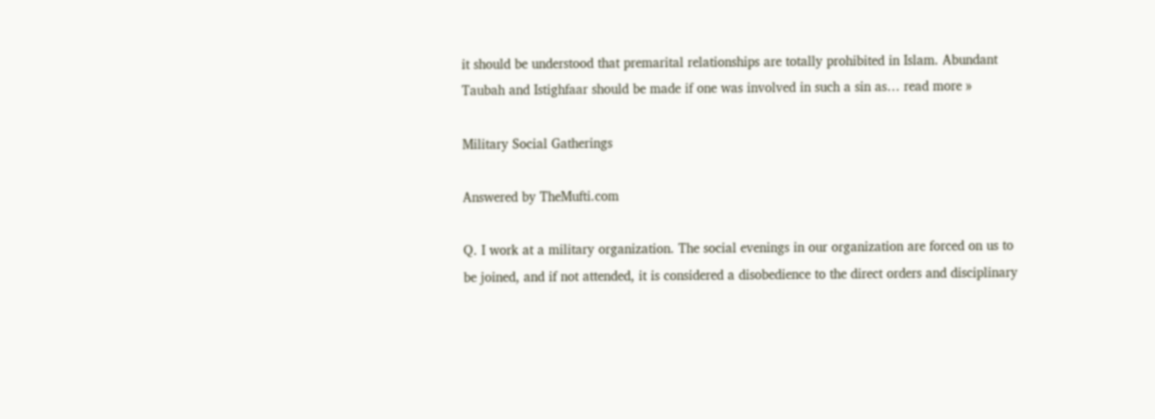it should be understood that premarital relationships are totally prohibited in Islam. Abundant Taubah and Istighfaar should be made if one was involved in such a sin as… read more »

Military Social Gatherings

Answered by TheMufti.com

Q. I work at a military organization. The social evenings in our organization are forced on us to be joined, and if not attended, it is considered a disobedience to the direct orders and disciplinary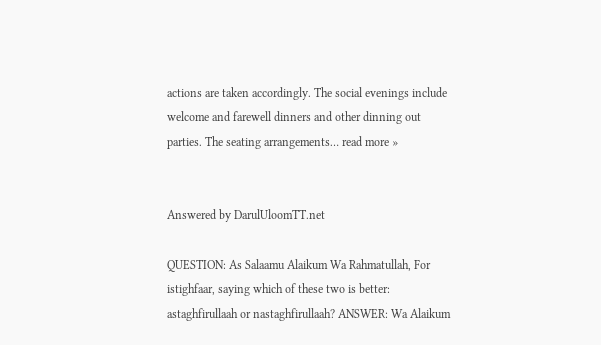actions are taken accordingly. The social evenings include welcome and farewell dinners and other dinning out parties. The seating arrangements… read more »


Answered by DarulUloomTT.net

QUESTION: As Salaamu Alaikum Wa Rahmatullah, For istighfaar, saying which of these two is better: astaghfirullaah or nastaghfirullaah? ANSWER: Wa Alaikum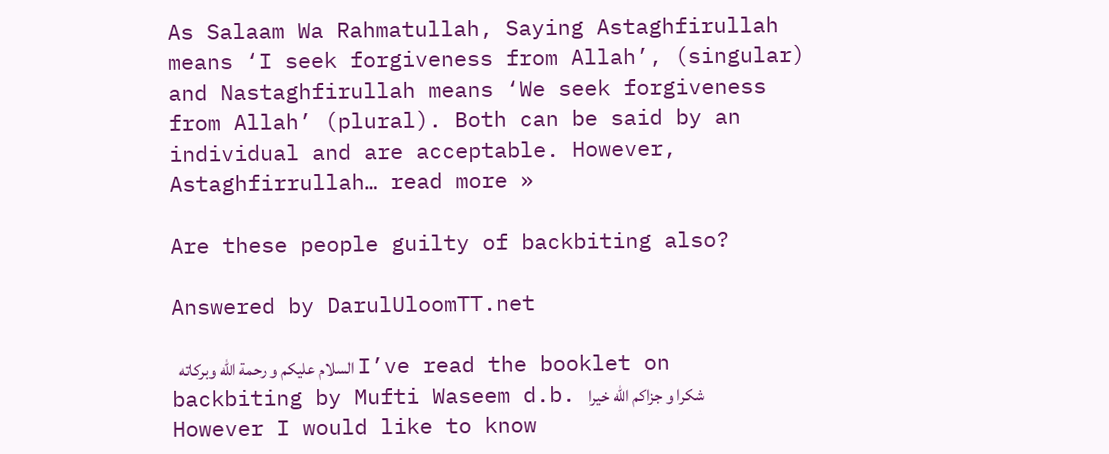As Salaam Wa Rahmatullah, Saying Astaghfirullah means ‘I seek forgiveness from Allah’, (singular) and Nastaghfirullah means ‘We seek forgiveness from Allah’ (plural). Both can be said by an individual and are acceptable. However, Astaghfirrullah… read more »

Are these people guilty of backbiting also?

Answered by DarulUloomTT.net

  السلام عليكم و رحمة الله وبركاته I’ve read the booklet on backbiting by Mufti Waseem d.b. شكرا و جزاكم الله خيرا However I would like to know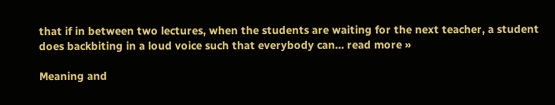that if in between two lectures, when the students are waiting for the next teacher, a student does backbiting in a loud voice such that everybody can… read more »

Meaning and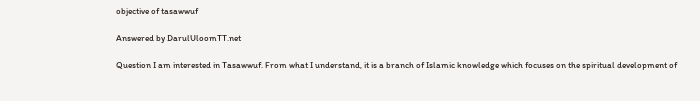objective of tasawwuf

Answered by DarulUloomTT.net

Question I am interested in Tasawwuf. From what I understand, it is a branch of Islamic knowledge which focuses on the spiritual development of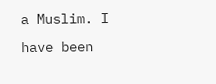a Muslim. I have been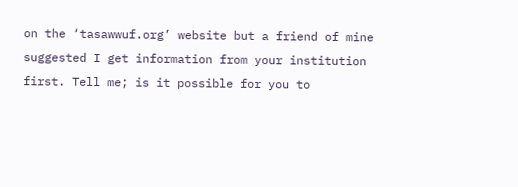on the ‘tasawwuf.org’ website but a friend of mine suggested I get information from your institution first. Tell me; is it possible for you to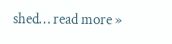shed… read more »